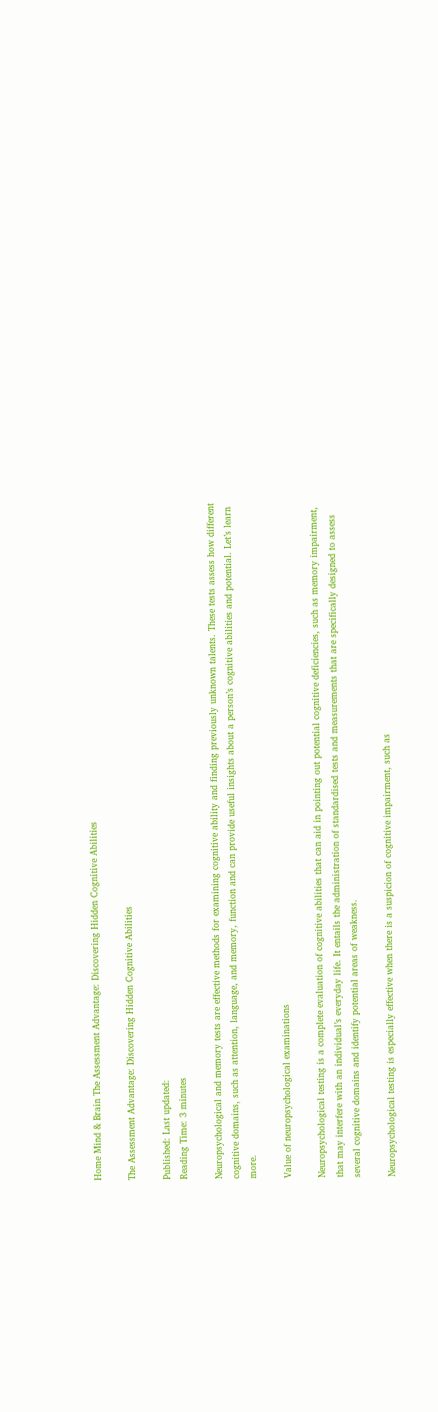Home Mind & Brain The Assessment Advantage: Discovering Hidden Cognitive Abilities

The Assessment Advantage: Discovering Hidden Cognitive Abilities

Published: Last updated:
Reading Time: 3 minutes

Neuropsychological and memory tests are effective methods for examining cognitive ability and finding previously unknown talents. These tests assess how different cognitive domains, such as attention, language, and memory, function and can provide useful insights about a person’s cognitive abilities and potential. Let’s learn more.

Value of neuropsychological examinations

Neuropsychological testing is a complete evaluation of cognitive abilities that can aid in pointing out potential cognitive deficiencies, such as memory impairment, that may interfere with an individual’s everyday life. It entails the administration of standardised tests and measurements that are specifically designed to assess several cognitive domains and identify potential areas of weakness.

Neuropsychological testing is especially effective when there is a suspicion of cognitive impairment, such as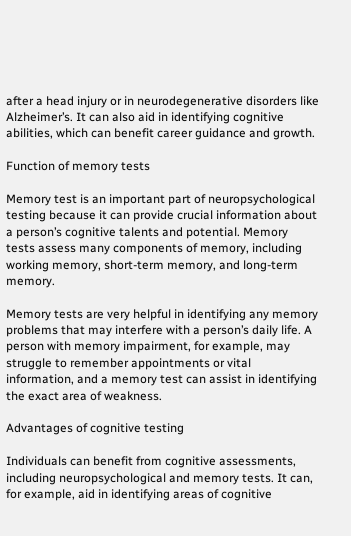after a head injury or in neurodegenerative disorders like Alzheimer’s. It can also aid in identifying cognitive abilities, which can benefit career guidance and growth.

Function of memory tests

Memory test is an important part of neuropsychological testing because it can provide crucial information about a person’s cognitive talents and potential. Memory tests assess many components of memory, including working memory, short-term memory, and long-term memory.

Memory tests are very helpful in identifying any memory problems that may interfere with a person’s daily life. A person with memory impairment, for example, may struggle to remember appointments or vital information, and a memory test can assist in identifying the exact area of weakness.

Advantages of cognitive testing

Individuals can benefit from cognitive assessments, including neuropsychological and memory tests. It can, for example, aid in identifying areas of cognitive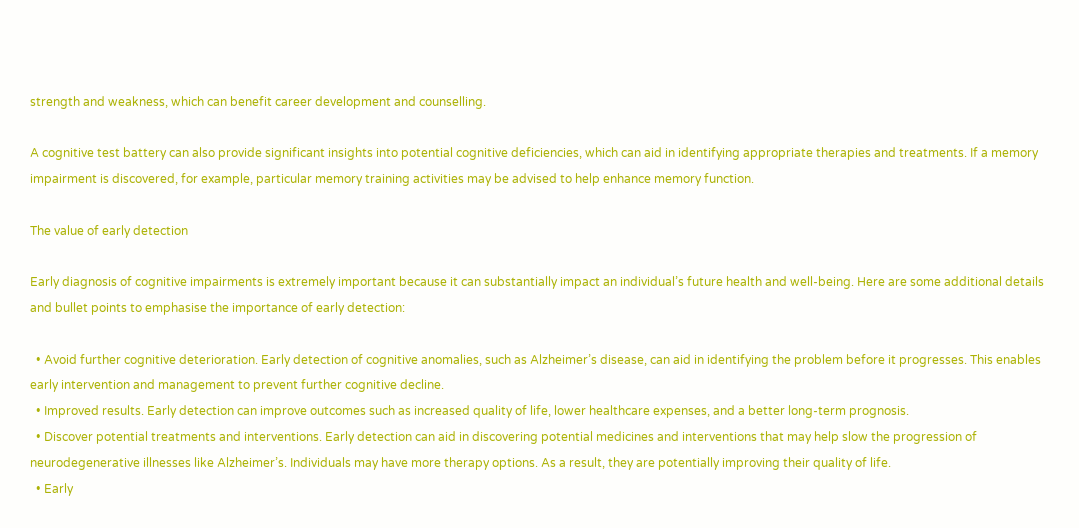strength and weakness, which can benefit career development and counselling.

A cognitive test battery can also provide significant insights into potential cognitive deficiencies, which can aid in identifying appropriate therapies and treatments. If a memory impairment is discovered, for example, particular memory training activities may be advised to help enhance memory function.

The value of early detection

Early diagnosis of cognitive impairments is extremely important because it can substantially impact an individual’s future health and well-being. Here are some additional details and bullet points to emphasise the importance of early detection:

  • Avoid further cognitive deterioration. Early detection of cognitive anomalies, such as Alzheimer’s disease, can aid in identifying the problem before it progresses. This enables early intervention and management to prevent further cognitive decline.
  • Improved results. Early detection can improve outcomes such as increased quality of life, lower healthcare expenses, and a better long-term prognosis.
  • Discover potential treatments and interventions. Early detection can aid in discovering potential medicines and interventions that may help slow the progression of neurodegenerative illnesses like Alzheimer’s. Individuals may have more therapy options. As a result, they are potentially improving their quality of life.
  • Early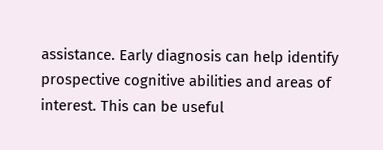assistance. Early diagnosis can help identify prospective cognitive abilities and areas of interest. This can be useful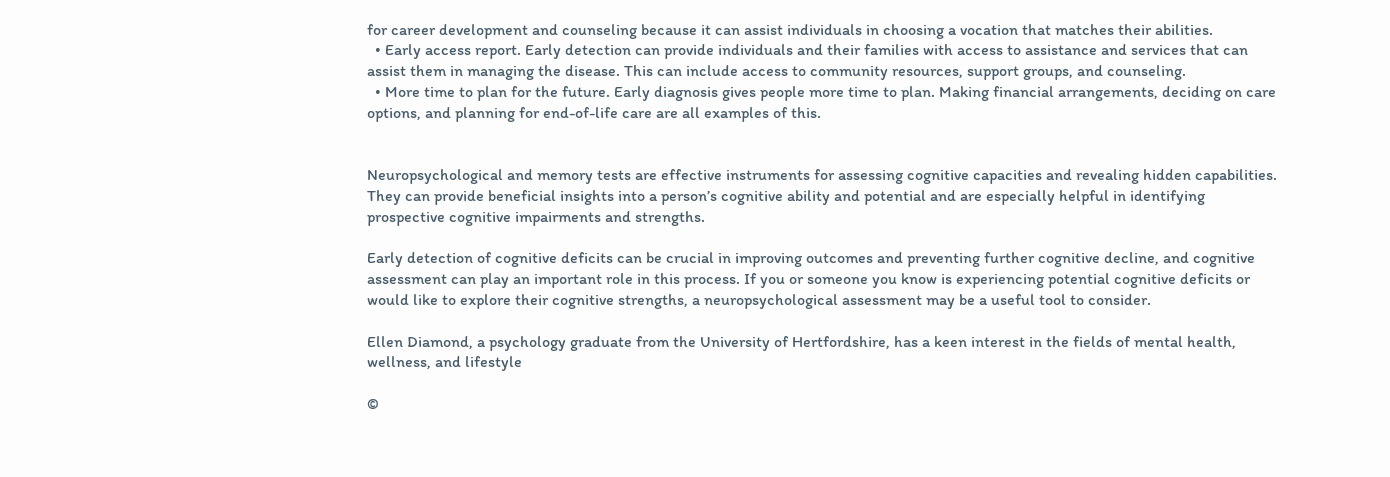for career development and counseling because it can assist individuals in choosing a vocation that matches their abilities.
  • Early access report. Early detection can provide individuals and their families with access to assistance and services that can assist them in managing the disease. This can include access to community resources, support groups, and counseling.
  • More time to plan for the future. Early diagnosis gives people more time to plan. Making financial arrangements, deciding on care options, and planning for end-of-life care are all examples of this.


Neuropsychological and memory tests are effective instruments for assessing cognitive capacities and revealing hidden capabilities. They can provide beneficial insights into a person’s cognitive ability and potential and are especially helpful in identifying prospective cognitive impairments and strengths.

Early detection of cognitive deficits can be crucial in improving outcomes and preventing further cognitive decline, and cognitive assessment can play an important role in this process. If you or someone you know is experiencing potential cognitive deficits or would like to explore their cognitive strengths, a neuropsychological assessment may be a useful tool to consider.

Ellen Diamond, a psychology graduate from the University of Hertfordshire, has a keen interest in the fields of mental health, wellness, and lifestyle

©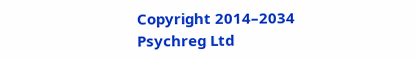Copyright 2014–2034 Psychreg Ltd